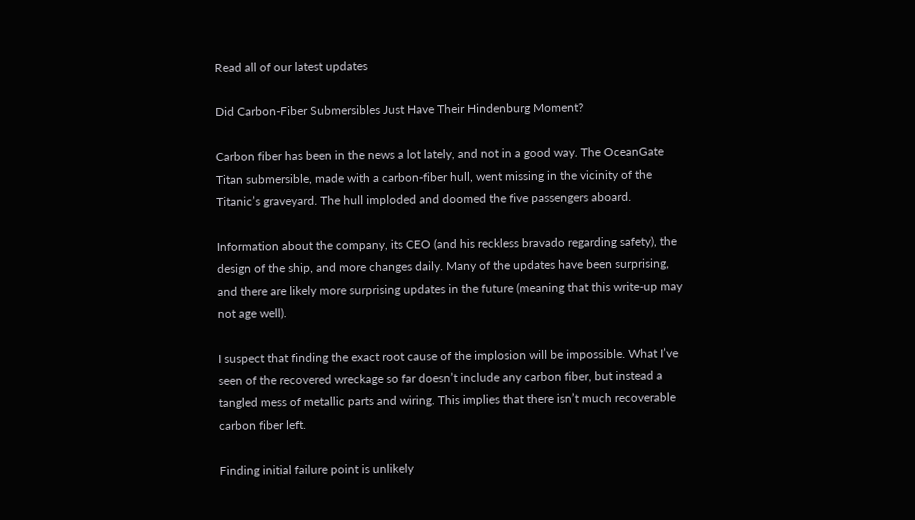Read all of our latest updates

Did Carbon-Fiber Submersibles Just Have Their Hindenburg Moment?

Carbon fiber has been in the news a lot lately, and not in a good way. The OceanGate Titan submersible, made with a carbon-fiber hull, went missing in the vicinity of the Titanic’s graveyard. The hull imploded and doomed the five passengers aboard.

Information about the company, its CEO (and his reckless bravado regarding safety), the design of the ship, and more changes daily. Many of the updates have been surprising, and there are likely more surprising updates in the future (meaning that this write-up may not age well).

I suspect that finding the exact root cause of the implosion will be impossible. What I’ve seen of the recovered wreckage so far doesn’t include any carbon fiber, but instead a tangled mess of metallic parts and wiring. This implies that there isn’t much recoverable carbon fiber left.

Finding initial failure point is unlikely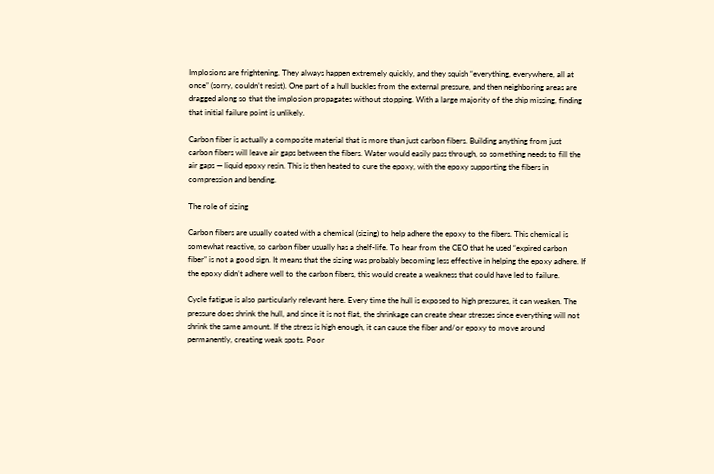Implosions are frightening. They always happen extremely quickly, and they squish “everything, everywhere, all at once” (sorry, couldn’t resist). One part of a hull buckles from the external pressure, and then neighboring areas are dragged along so that the implosion propagates without stopping. With a large majority of the ship missing, finding that initial failure point is unlikely.

Carbon fiber is actually a composite material that is more than just carbon fibers. Building anything from just carbon fibers will leave air gaps between the fibers. Water would easily pass through, so something needs to fill the air gaps — liquid epoxy resin. This is then heated to cure the epoxy, with the epoxy supporting the fibers in compression and bending.

The role of sizing

Carbon fibers are usually coated with a chemical (sizing) to help adhere the epoxy to the fibers. This chemical is somewhat reactive, so carbon fiber usually has a shelf-life. To hear from the CEO that he used “expired carbon fiber” is not a good sign. It means that the sizing was probably becoming less effective in helping the epoxy adhere. If the epoxy didn’t adhere well to the carbon fibers, this would create a weakness that could have led to failure.

Cycle fatigue is also particularly relevant here. Every time the hull is exposed to high pressures, it can weaken. The pressure does shrink the hull, and since it is not flat, the shrinkage can create shear stresses since everything will not shrink the same amount. If the stress is high enough, it can cause the fiber and/or epoxy to move around permanently, creating weak spots. Poor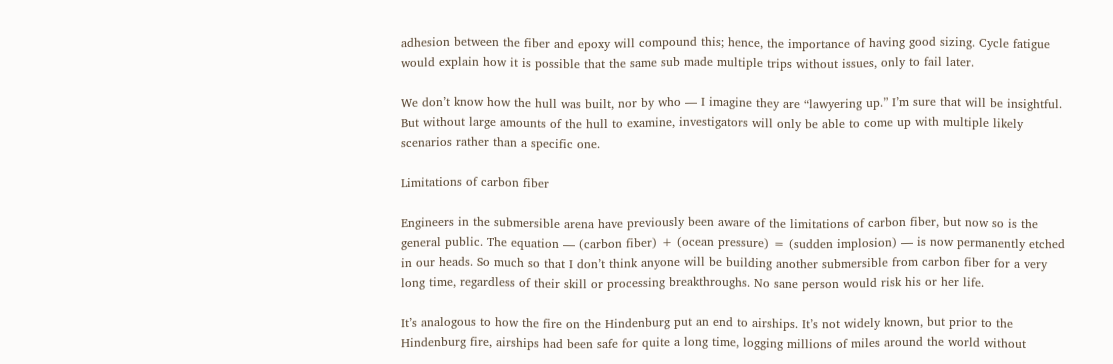adhesion between the fiber and epoxy will compound this; hence, the importance of having good sizing. Cycle fatigue would explain how it is possible that the same sub made multiple trips without issues, only to fail later.

We don’t know how the hull was built, nor by who — I imagine they are “lawyering up.” I’m sure that will be insightful. But without large amounts of the hull to examine, investigators will only be able to come up with multiple likely scenarios rather than a specific one.

Limitations of carbon fiber

Engineers in the submersible arena have previously been aware of the limitations of carbon fiber, but now so is the general public. The equation — (carbon fiber) + (ocean pressure) = (sudden implosion) — is now permanently etched in our heads. So much so that I don’t think anyone will be building another submersible from carbon fiber for a very long time, regardless of their skill or processing breakthroughs. No sane person would risk his or her life.

It’s analogous to how the fire on the Hindenburg put an end to airships. It’s not widely known, but prior to the Hindenburg fire, airships had been safe for quite a long time, logging millions of miles around the world without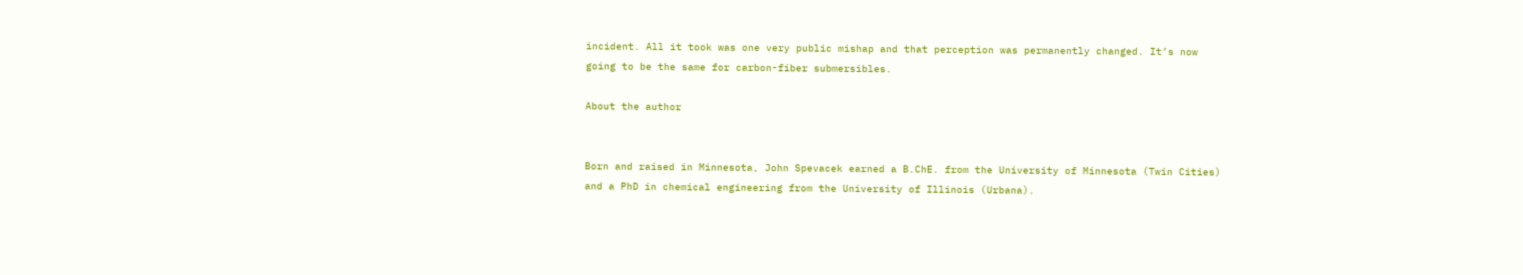incident. All it took was one very public mishap and that perception was permanently changed. It’s now going to be the same for carbon-fiber submersibles.

About the author


Born and raised in Minnesota, John Spevacek earned a B.ChE. from the University of Minnesota (Twin Cities) and a PhD in chemical engineering from the University of Illinois (Urbana).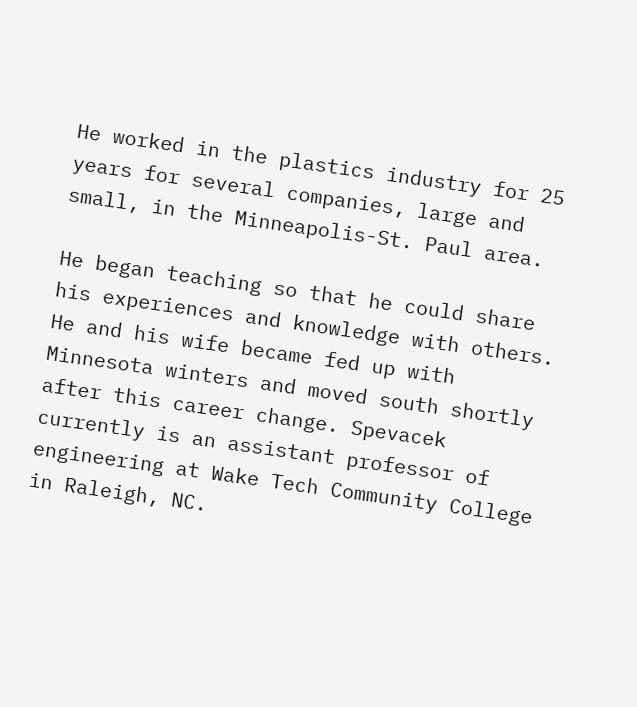He worked in the plastics industry for 25 years for several companies, large and small, in the Minneapolis-St. Paul area.

He began teaching so that he could share his experiences and knowledge with others. He and his wife became fed up with Minnesota winters and moved south shortly after this career change. Spevacek currently is an assistant professor of engineering at Wake Tech Community College in Raleigh, NC.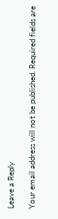Leave a Reply

Your email address will not be published. Required fields are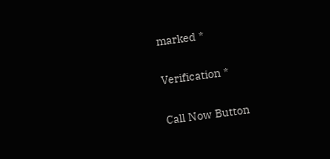marked *

Verification *

Call Now Button